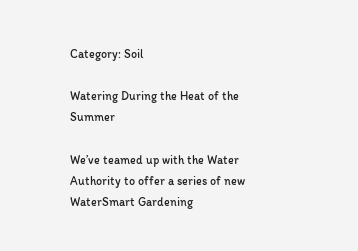Category: Soil

Watering During the Heat of the Summer

We’ve teamed up with the Water Authority to offer a series of new WaterSmart Gardening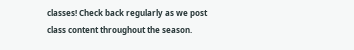classes! Check back regularly as we post class content throughout the season.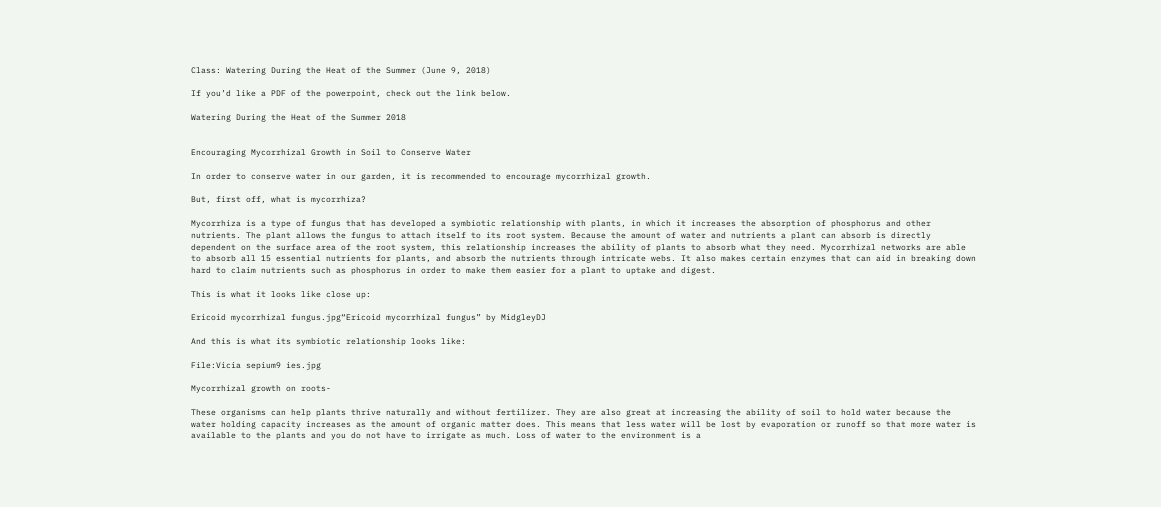Class: Watering During the Heat of the Summer (June 9, 2018)

If you’d like a PDF of the powerpoint, check out the link below.

Watering During the Heat of the Summer 2018


Encouraging Mycorrhizal Growth in Soil to Conserve Water

In order to conserve water in our garden, it is recommended to encourage mycorrhizal growth.

But, first off, what is mycorrhiza?

Mycorrhiza is a type of fungus that has developed a symbiotic relationship with plants, in which it increases the absorption of phosphorus and other nutrients. The plant allows the fungus to attach itself to its root system. Because the amount of water and nutrients a plant can absorb is directly dependent on the surface area of the root system, this relationship increases the ability of plants to absorb what they need. Mycorrhizal networks are able to absorb all 15 essential nutrients for plants, and absorb the nutrients through intricate webs. It also makes certain enzymes that can aid in breaking down hard to claim nutrients such as phosphorus in order to make them easier for a plant to uptake and digest.

This is what it looks like close up:

Ericoid mycorrhizal fungus.jpg“Ericoid mycorrhizal fungus” by MidgleyDJ

And this is what its symbiotic relationship looks like:

File:Vicia sepium9 ies.jpg

Mycorrhizal growth on roots-

These organisms can help plants thrive naturally and without fertilizer. They are also great at increasing the ability of soil to hold water because the water holding capacity increases as the amount of organic matter does. This means that less water will be lost by evaporation or runoff so that more water is available to the plants and you do not have to irrigate as much. Loss of water to the environment is a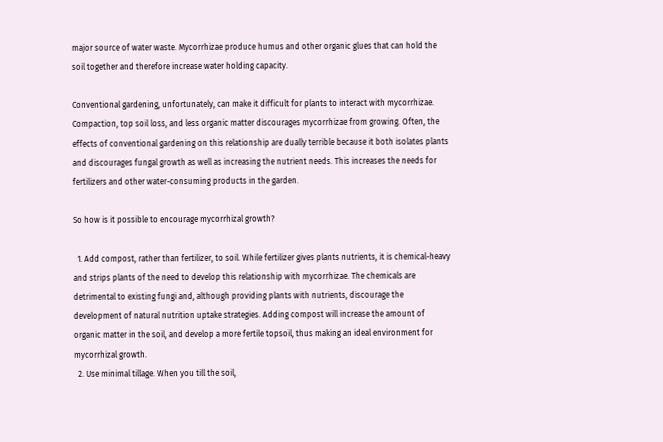major source of water waste. Mycorrhizae produce humus and other organic glues that can hold the soil together and therefore increase water holding capacity.

Conventional gardening, unfortunately, can make it difficult for plants to interact with mycorrhizae. Compaction, top soil loss, and less organic matter discourages mycorrhizae from growing. Often, the effects of conventional gardening on this relationship are dually terrible because it both isolates plants and discourages fungal growth as well as increasing the nutrient needs. This increases the needs for fertilizers and other water-consuming products in the garden.

So how is it possible to encourage mycorrhizal growth?

  1. Add compost, rather than fertilizer, to soil. While fertilizer gives plants nutrients, it is chemical-heavy and strips plants of the need to develop this relationship with mycorrhizae. The chemicals are detrimental to existing fungi and, although providing plants with nutrients, discourage the development of natural nutrition uptake strategies. Adding compost will increase the amount of organic matter in the soil, and develop a more fertile topsoil, thus making an ideal environment for mycorrhizal growth.
  2. Use minimal tillage. When you till the soil,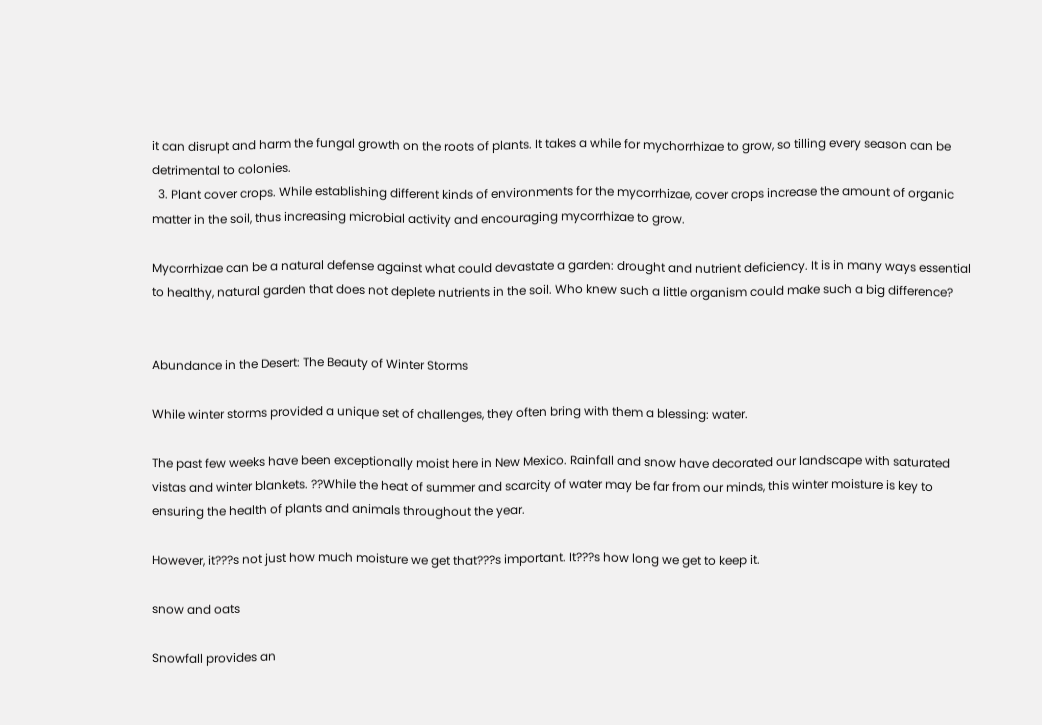it can disrupt and harm the fungal growth on the roots of plants. It takes a while for mychorrhizae to grow, so tilling every season can be detrimental to colonies.
  3. Plant cover crops. While establishing different kinds of environments for the mycorrhizae, cover crops increase the amount of organic matter in the soil, thus increasing microbial activity and encouraging mycorrhizae to grow.

Mycorrhizae can be a natural defense against what could devastate a garden: drought and nutrient deficiency. It is in many ways essential to healthy, natural garden that does not deplete nutrients in the soil. Who knew such a little organism could make such a big difference?


Abundance in the Desert: The Beauty of Winter Storms

While winter storms provided a unique set of challenges, they often bring with them a blessing: water.

The past few weeks have been exceptionally moist here in New Mexico. Rainfall and snow have decorated our landscape with saturated vistas and winter blankets. ??While the heat of summer and scarcity of water may be far from our minds, this winter moisture is key to ensuring the health of plants and animals throughout the year.

However, it???s not just how much moisture we get that???s important. It???s how long we get to keep it.

snow and oats

Snowfall provides an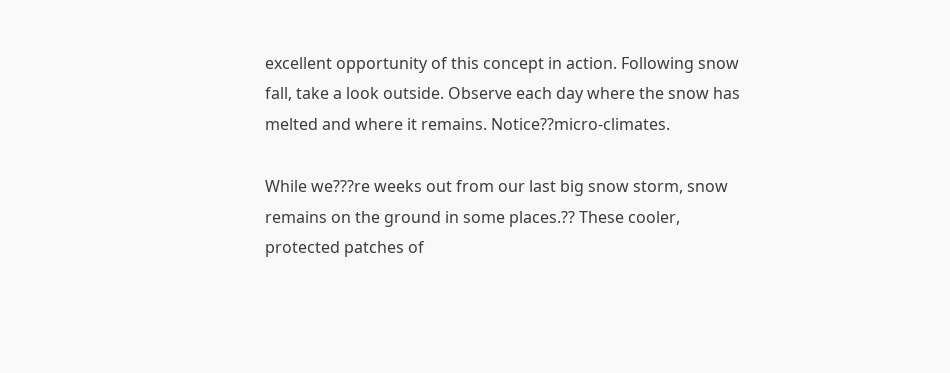excellent opportunity of this concept in action. Following snow fall, take a look outside. Observe each day where the snow has melted and where it remains. Notice??micro-climates.

While we???re weeks out from our last big snow storm, snow remains on the ground in some places.?? These cooler, protected patches of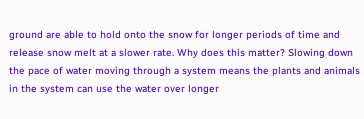ground are able to hold onto the snow for longer periods of time and release snow melt at a slower rate. Why does this matter? Slowing down the pace of water moving through a system means the plants and animals in the system can use the water over longer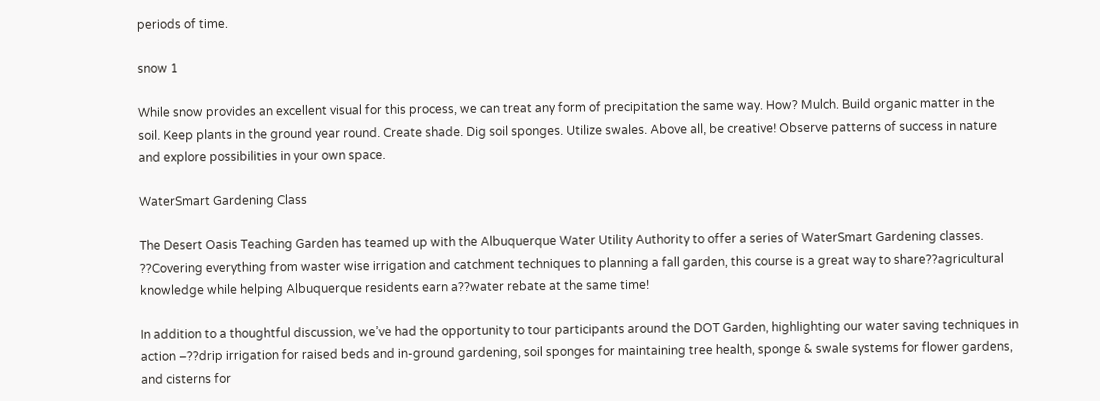periods of time.

snow 1

While snow provides an excellent visual for this process, we can treat any form of precipitation the same way. How? Mulch. Build organic matter in the soil. Keep plants in the ground year round. Create shade. Dig soil sponges. Utilize swales. Above all, be creative! Observe patterns of success in nature and explore possibilities in your own space.

WaterSmart Gardening Class

The Desert Oasis Teaching Garden has teamed up with the Albuquerque Water Utility Authority to offer a series of WaterSmart Gardening classes. ??Covering everything from waster wise irrigation and catchment techniques to planning a fall garden, this course is a great way to share??agricultural knowledge while helping Albuquerque residents earn a??water rebate at the same time!

In addition to a thoughtful discussion, we’ve had the opportunity to tour participants around the DOT Garden, highlighting our water saving techniques in action –??drip irrigation for raised beds and in-ground gardening, soil sponges for maintaining tree health, sponge & swale systems for flower gardens, and cisterns for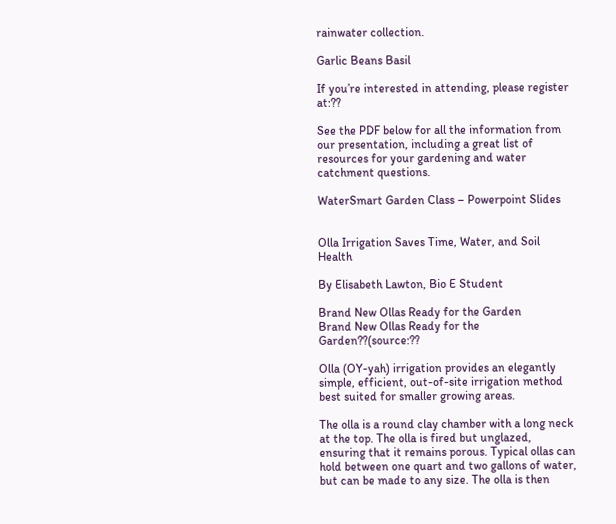rainwater collection.

Garlic Beans Basil

If you’re interested in attending, please register at:??

See the PDF below for all the information from our presentation, including a great list of resources for your gardening and water catchment questions.

WaterSmart Garden Class – Powerpoint Slides


Olla Irrigation Saves Time, Water, and Soil Health

By Elisabeth Lawton, Bio E Student

Brand New Ollas Ready for the Garden
Brand New Ollas Ready for the Garden??(source:??

Olla (OY-yah) irrigation provides an elegantly simple, efficient, out-of-site irrigation method best suited for smaller growing areas.

The olla is a round clay chamber with a long neck at the top. The olla is fired but unglazed, ensuring that it remains porous. Typical ollas can hold between one quart and two gallons of water, but can be made to any size. The olla is then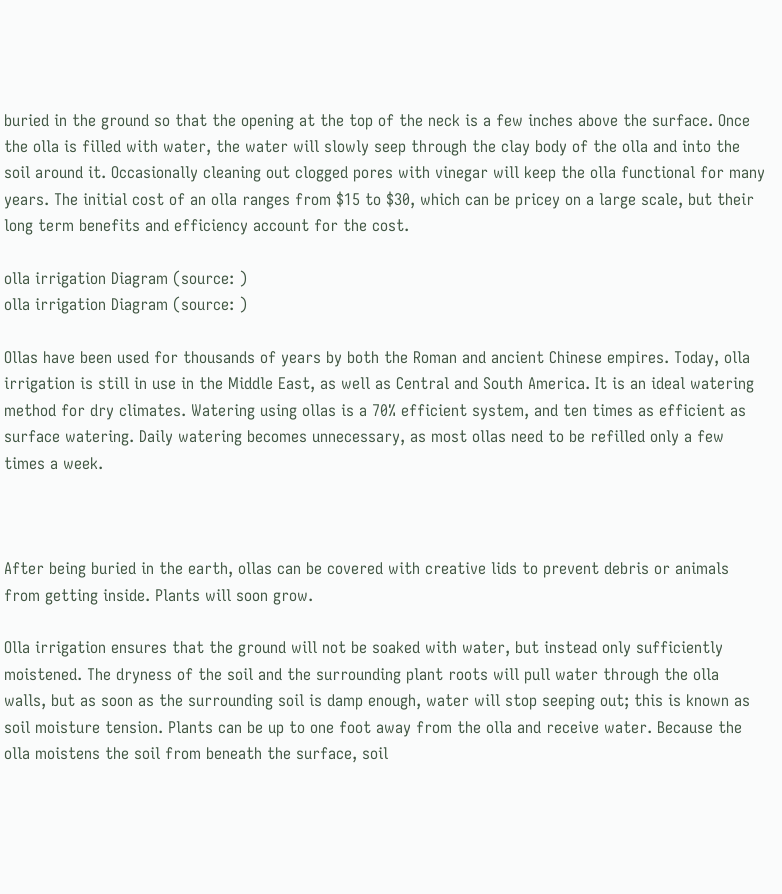buried in the ground so that the opening at the top of the neck is a few inches above the surface. Once the olla is filled with water, the water will slowly seep through the clay body of the olla and into the soil around it. Occasionally cleaning out clogged pores with vinegar will keep the olla functional for many years. The initial cost of an olla ranges from $15 to $30, which can be pricey on a large scale, but their long term benefits and efficiency account for the cost.

olla irrigation Diagram (source: )
olla irrigation Diagram (source: )

Ollas have been used for thousands of years by both the Roman and ancient Chinese empires. Today, olla irrigation is still in use in the Middle East, as well as Central and South America. It is an ideal watering method for dry climates. Watering using ollas is a 70% efficient system, and ten times as efficient as surface watering. Daily watering becomes unnecessary, as most ollas need to be refilled only a few times a week.



After being buried in the earth, ollas can be covered with creative lids to prevent debris or animals from getting inside. Plants will soon grow.

Olla irrigation ensures that the ground will not be soaked with water, but instead only sufficiently moistened. The dryness of the soil and the surrounding plant roots will pull water through the olla walls, but as soon as the surrounding soil is damp enough, water will stop seeping out; this is known as soil moisture tension. Plants can be up to one foot away from the olla and receive water. Because the olla moistens the soil from beneath the surface, soil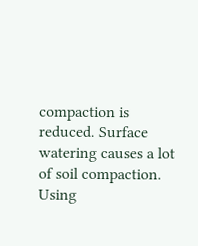compaction is reduced. Surface watering causes a lot of soil compaction. Using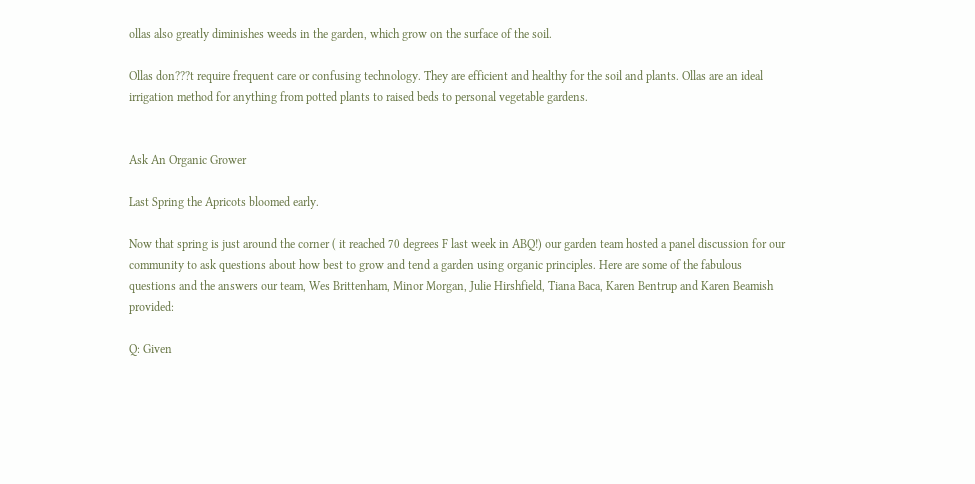ollas also greatly diminishes weeds in the garden, which grow on the surface of the soil.

Ollas don???t require frequent care or confusing technology. They are efficient and healthy for the soil and plants. Ollas are an ideal irrigation method for anything from potted plants to raised beds to personal vegetable gardens.


Ask An Organic Grower

Last Spring the Apricots bloomed early.

Now that spring is just around the corner ( it reached 70 degrees F last week in ABQ!) our garden team hosted a panel discussion for our community to ask questions about how best to grow and tend a garden using organic principles. Here are some of the fabulous questions and the answers our team, Wes Brittenham, Minor Morgan, Julie Hirshfield, Tiana Baca, Karen Bentrup and Karen Beamish provided:

Q: Given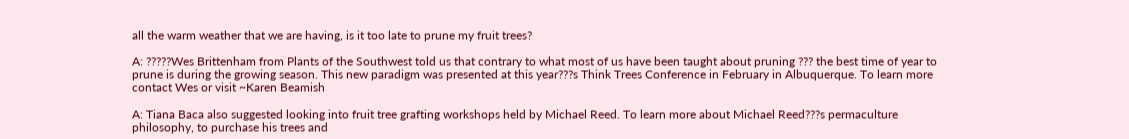all the warm weather that we are having, is it too late to prune my fruit trees?

A: ?????Wes Brittenham from Plants of the Southwest told us that contrary to what most of us have been taught about pruning ??? the best time of year to prune is during the growing season. This new paradigm was presented at this year???s Think Trees Conference in February in Albuquerque. To learn more contact Wes or visit ~Karen Beamish

A: Tiana Baca also suggested looking into fruit tree grafting workshops held by Michael Reed. To learn more about Michael Reed???s permaculture philosophy, to purchase his trees and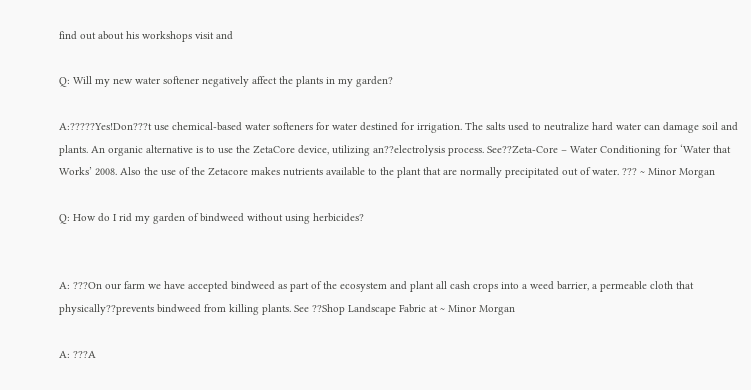find out about his workshops visit and

Q: Will my new water softener negatively affect the plants in my garden?

A:?????Yes!Don???t use chemical-based water softeners for water destined for irrigation. The salts used to neutralize hard water can damage soil and plants. An organic alternative is to use the ZetaCore device, utilizing an??electrolysis process. See??Zeta-Core – Water Conditioning for ‘Water that Works’ 2008. Also the use of the Zetacore makes nutrients available to the plant that are normally precipitated out of water. ??? ~ Minor Morgan

Q: How do I rid my garden of bindweed without using herbicides?


A: ???On our farm we have accepted bindweed as part of the ecosystem and plant all cash crops into a weed barrier, a permeable cloth that physically??prevents bindweed from killing plants. See ??Shop Landscape Fabric at ~ Minor Morgan

A: ???A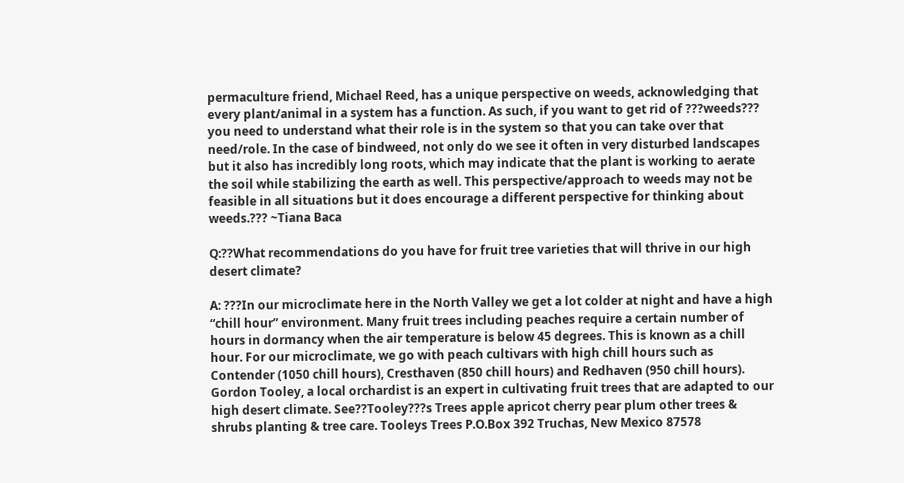permaculture friend, Michael Reed, has a unique perspective on weeds, acknowledging that every plant/animal in a system has a function. As such, if you want to get rid of ???weeds??? you need to understand what their role is in the system so that you can take over that need/role. In the case of bindweed, not only do we see it often in very disturbed landscapes but it also has incredibly long roots, which may indicate that the plant is working to aerate the soil while stabilizing the earth as well. This perspective/approach to weeds may not be feasible in all situations but it does encourage a different perspective for thinking about weeds.??? ~Tiana Baca

Q:??What recommendations do you have for fruit tree varieties that will thrive in our high desert climate?

A: ???In our microclimate here in the North Valley we get a lot colder at night and have a high “chill hour” environment. Many fruit trees including peaches require a certain number of hours in dormancy when the air temperature is below 45 degrees. This is known as a chill hour. For our microclimate, we go with peach cultivars with high chill hours such as Contender (1050 chill hours), Cresthaven (850 chill hours) and Redhaven (950 chill hours). Gordon Tooley, a local orchardist is an expert in cultivating fruit trees that are adapted to our high desert climate. See??Tooley???s Trees apple apricot cherry pear plum other trees & shrubs planting & tree care. Tooleys Trees P.O.Box 392 Truchas, New Mexico 87578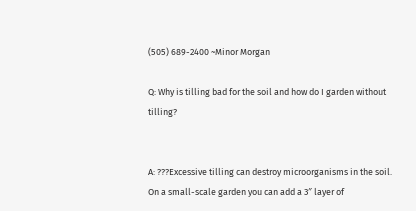(505) 689-2400 ~Minor Morgan

Q: Why is tilling bad for the soil and how do I garden without tilling?


A: ???Excessive tilling can destroy microorganisms in the soil. On a small-scale garden you can add a 3″ layer of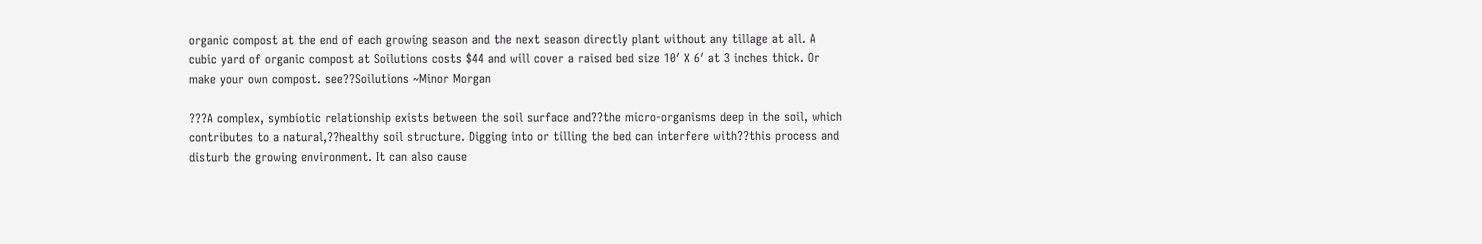organic compost at the end of each growing season and the next season directly plant without any tillage at all. A cubic yard of organic compost at Soilutions costs $44 and will cover a raised bed size 10′ X 6′ at 3 inches thick. Or make your own compost. see??Soilutions ~Minor Morgan

???A complex, symbiotic relationship exists between the soil surface and??the micro-organisms deep in the soil, which contributes to a natural,??healthy soil structure. Digging into or tilling the bed can interfere with??this process and disturb the growing environment. It can also cause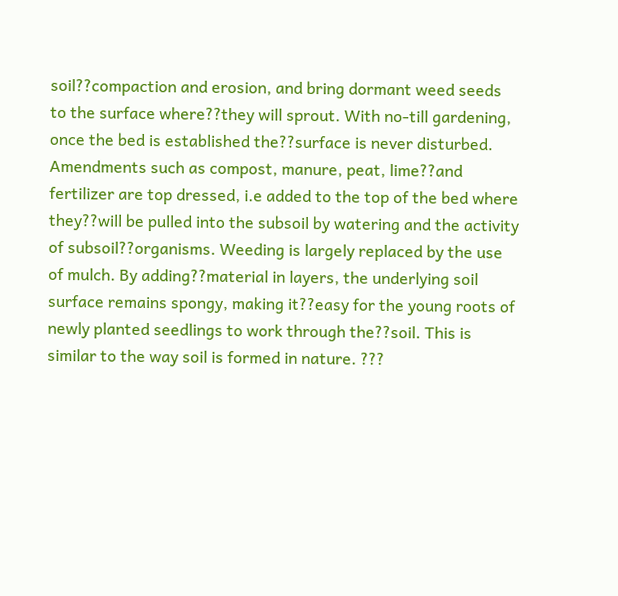soil??compaction and erosion, and bring dormant weed seeds to the surface where??they will sprout. With no-till gardening, once the bed is established the??surface is never disturbed. Amendments such as compost, manure, peat, lime??and fertilizer are top dressed, i.e added to the top of the bed where they??will be pulled into the subsoil by watering and the activity of subsoil??organisms. Weeding is largely replaced by the use of mulch. By adding??material in layers, the underlying soil surface remains spongy, making it??easy for the young roots of newly planted seedlings to work through the??soil. This is similar to the way soil is formed in nature. ???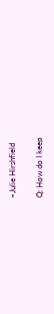~Julie Hirshfield

Q: How do I keep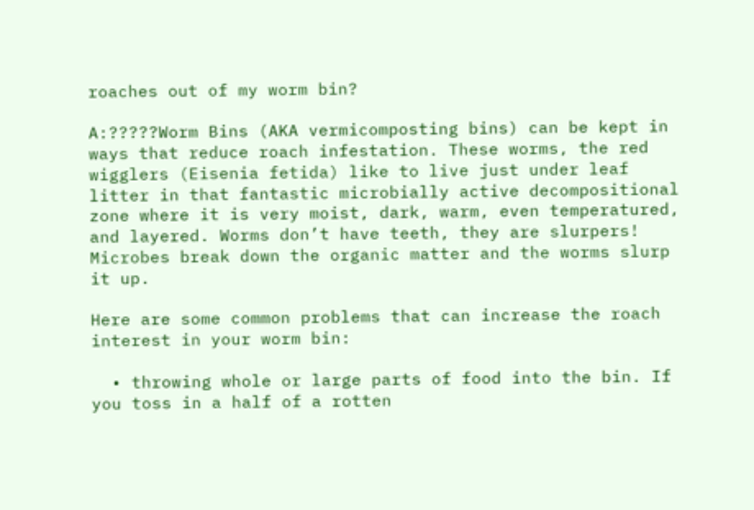roaches out of my worm bin?

A:?????Worm Bins (AKA vermicomposting bins) can be kept in ways that reduce roach infestation. These worms, the red wigglers (Eisenia fetida) like to live just under leaf litter in that fantastic microbially active decompositional zone where it is very moist, dark, warm, even temperatured, and layered. Worms don’t have teeth, they are slurpers! Microbes break down the organic matter and the worms slurp it up.

Here are some common problems that can increase the roach interest in your worm bin:

  • throwing whole or large parts of food into the bin. If you toss in a half of a rotten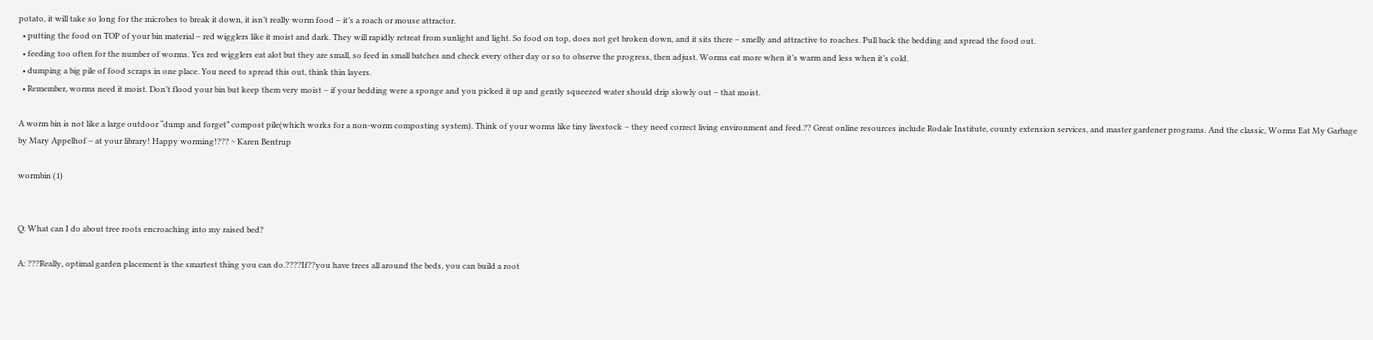potato, it will take so long for the microbes to break it down, it isn’t really worm food – it’s a roach or mouse attractor.
  • putting the food on TOP of your bin material – red wigglers like it moist and dark. They will rapidly retreat from sunlight and light. So food on top, does not get broken down, and it sits there – smelly and attractive to roaches. Pull back the bedding and spread the food out.
  • feeding too often for the number of worms. Yes red wigglers eat alot but they are small, so feed in small batches and check every other day or so to observe the progress, then adjust. Worms eat more when it’s warm and less when it’s cold.
  • dumping a big pile of food scraps in one place. You need to spread this out, think thin layers.
  • Remember, worms need it moist. Don’t flood your bin but keep them very moist – if your bedding were a sponge and you picked it up and gently squeezed water should drip slowly out – that moist.

A worm bin is not like a large outdoor “dump and forget” compost pile(which works for a non-worm composting system). Think of your worms like tiny livestock – they need correct living environment and feed.?? Great online resources include Rodale Institute, county extension services, and master gardener programs. And the classic, Worms Eat My Garbage by Mary Appelhof – at your library! Happy worming!??? ~ Karen Bentrup

wormbin (1)


Q: What can I do about tree roots encroaching into my raised bed?

A: ???Really, optimal garden placement is the smartest thing you can do.????If??you have trees all around the beds, you can build a root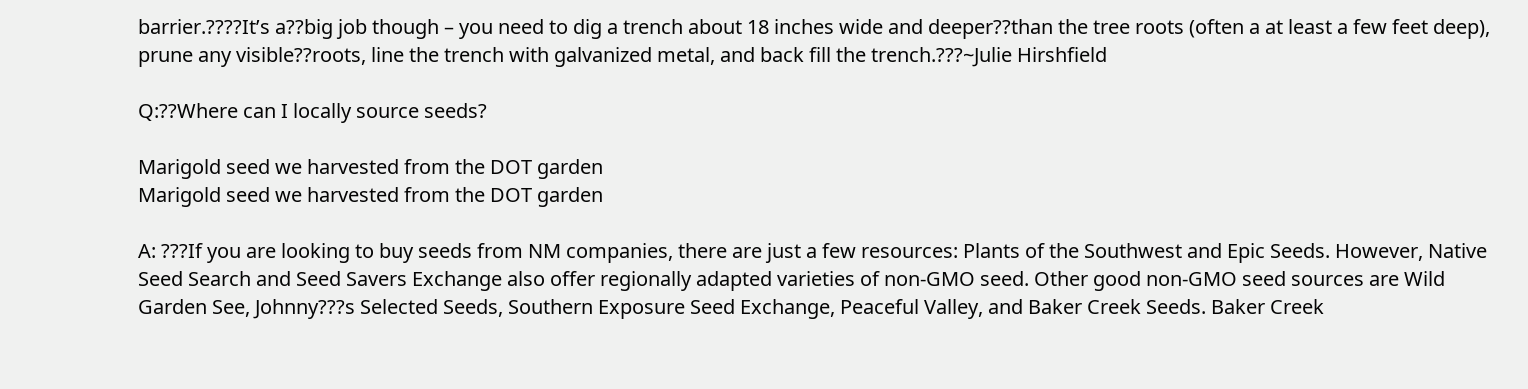barrier.????It’s a??big job though – you need to dig a trench about 18 inches wide and deeper??than the tree roots (often a at least a few feet deep), prune any visible??roots, line the trench with galvanized metal, and back fill the trench.???~Julie Hirshfield

Q:??Where can I locally source seeds?

Marigold seed we harvested from the DOT garden
Marigold seed we harvested from the DOT garden

A: ???If you are looking to buy seeds from NM companies, there are just a few resources: Plants of the Southwest and Epic Seeds. However, Native Seed Search and Seed Savers Exchange also offer regionally adapted varieties of non-GMO seed. Other good non-GMO seed sources are Wild Garden See, Johnny???s Selected Seeds, Southern Exposure Seed Exchange, Peaceful Valley, and Baker Creek Seeds. Baker Creek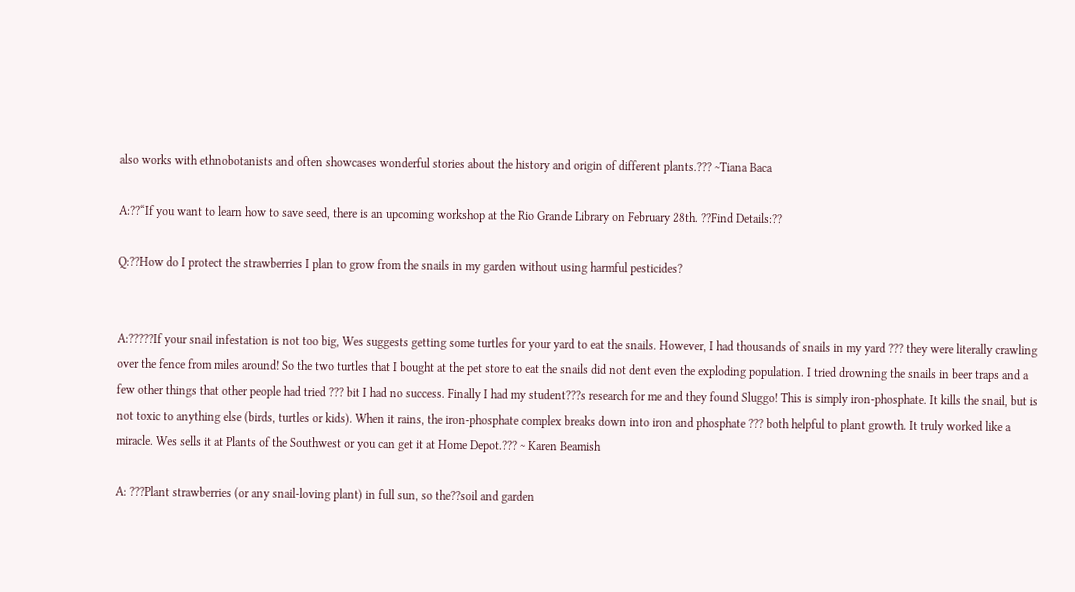also works with ethnobotanists and often showcases wonderful stories about the history and origin of different plants.??? ~Tiana Baca

A:??“If you want to learn how to save seed, there is an upcoming workshop at the Rio Grande Library on February 28th. ??Find Details:??

Q:??How do I protect the strawberries I plan to grow from the snails in my garden without using harmful pesticides?


A:?????If your snail infestation is not too big, Wes suggests getting some turtles for your yard to eat the snails. However, I had thousands of snails in my yard ??? they were literally crawling over the fence from miles around! So the two turtles that I bought at the pet store to eat the snails did not dent even the exploding population. I tried drowning the snails in beer traps and a few other things that other people had tried ??? bit I had no success. Finally I had my student???s research for me and they found Sluggo! This is simply iron-phosphate. It kills the snail, but is not toxic to anything else (birds, turtles or kids). When it rains, the iron-phosphate complex breaks down into iron and phosphate ??? both helpful to plant growth. It truly worked like a miracle. Wes sells it at Plants of the Southwest or you can get it at Home Depot.??? ~ Karen Beamish

A: ???Plant strawberries (or any snail-loving plant) in full sun, so the??soil and garden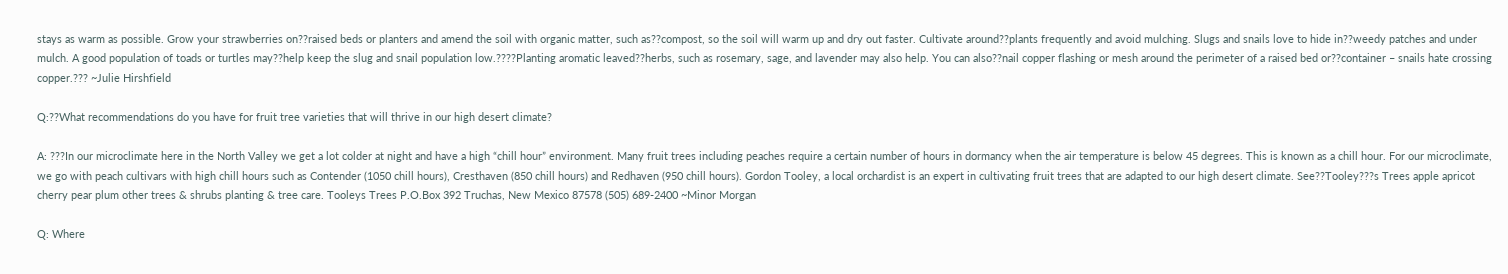stays as warm as possible. Grow your strawberries on??raised beds or planters and amend the soil with organic matter, such as??compost, so the soil will warm up and dry out faster. Cultivate around??plants frequently and avoid mulching. Slugs and snails love to hide in??weedy patches and under mulch. A good population of toads or turtles may??help keep the slug and snail population low.????Planting aromatic leaved??herbs, such as rosemary, sage, and lavender may also help. You can also??nail copper flashing or mesh around the perimeter of a raised bed or??container – snails hate crossing copper.??? ~Julie Hirshfield

Q:??What recommendations do you have for fruit tree varieties that will thrive in our high desert climate?

A: ???In our microclimate here in the North Valley we get a lot colder at night and have a high “chill hour” environment. Many fruit trees including peaches require a certain number of hours in dormancy when the air temperature is below 45 degrees. This is known as a chill hour. For our microclimate, we go with peach cultivars with high chill hours such as Contender (1050 chill hours), Cresthaven (850 chill hours) and Redhaven (950 chill hours). Gordon Tooley, a local orchardist is an expert in cultivating fruit trees that are adapted to our high desert climate. See??Tooley???s Trees apple apricot cherry pear plum other trees & shrubs planting & tree care. Tooleys Trees P.O.Box 392 Truchas, New Mexico 87578 (505) 689-2400 ~Minor Morgan

Q: Where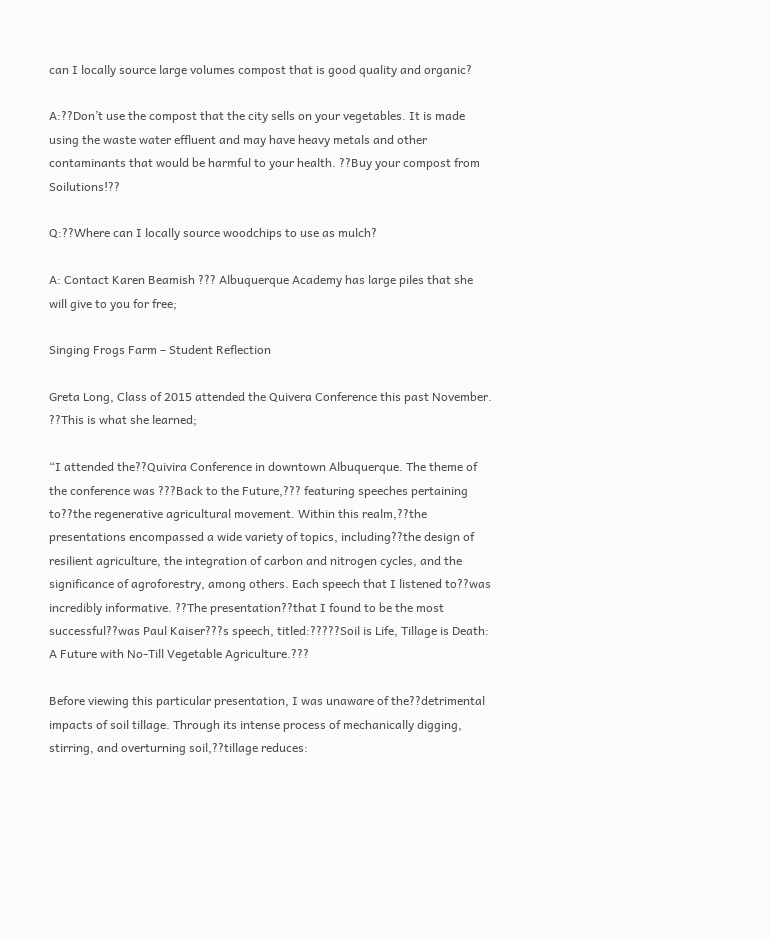can I locally source large volumes compost that is good quality and organic?

A:??Don’t use the compost that the city sells on your vegetables. It is made using the waste water effluent and may have heavy metals and other contaminants that would be harmful to your health. ??Buy your compost from Soilutions!??

Q:??Where can I locally source woodchips to use as mulch?

A: Contact Karen Beamish ??? Albuquerque Academy has large piles that she will give to you for free;

Singing Frogs Farm – Student Reflection

Greta Long, Class of 2015 attended the Quivera Conference this past November. ??This is what she learned;

“I attended the??Quivira Conference in downtown Albuquerque. The theme of the conference was ???Back to the Future,??? featuring speeches pertaining to??the regenerative agricultural movement. Within this realm,??the presentations encompassed a wide variety of topics, including??the design of resilient agriculture, the integration of carbon and nitrogen cycles, and the significance of agroforestry, among others. Each speech that I listened to??was incredibly informative. ??The presentation??that I found to be the most successful??was Paul Kaiser???s speech, titled:?????Soil is Life, Tillage is Death: A Future with No-Till Vegetable Agriculture.???

Before viewing this particular presentation, I was unaware of the??detrimental impacts of soil tillage. Through its intense process of mechanically digging, stirring, and overturning soil,??tillage reduces: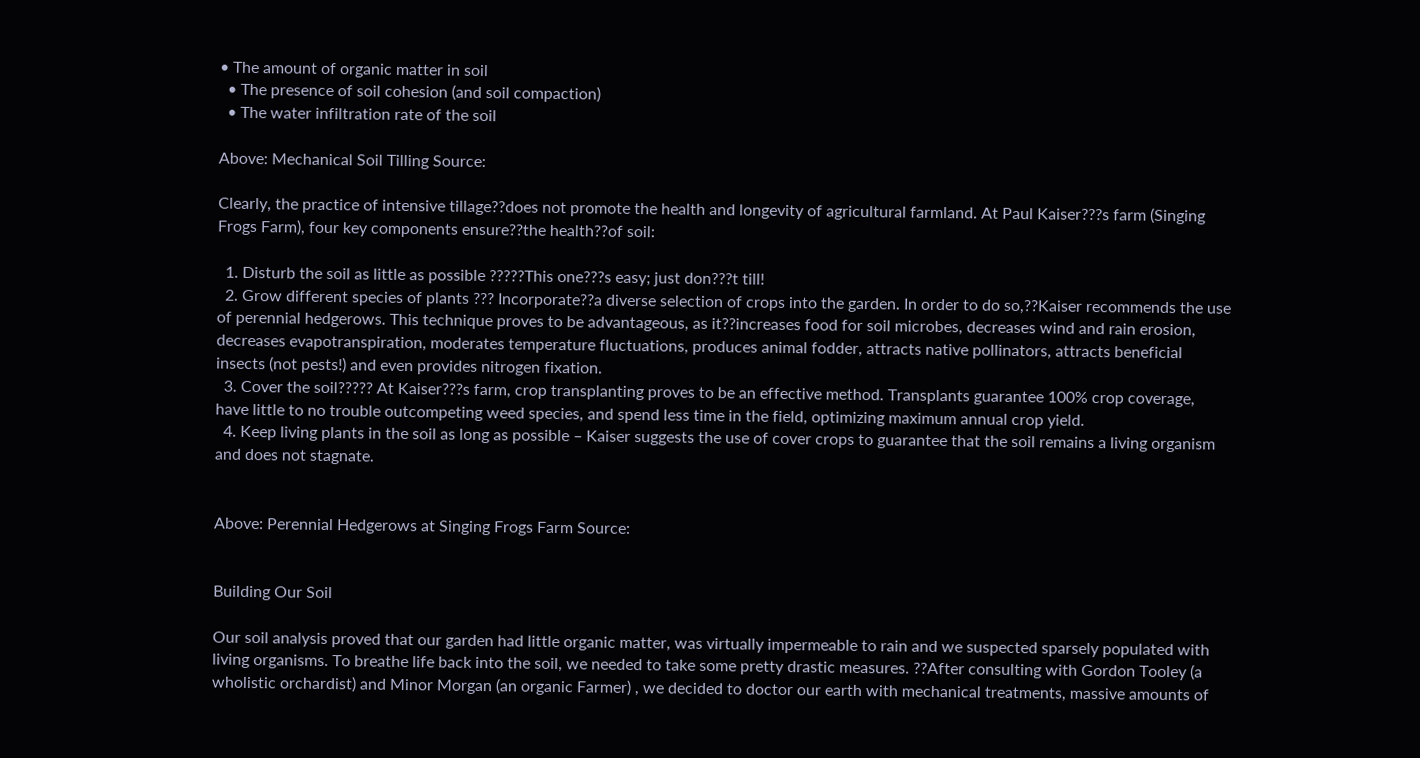• The amount of organic matter in soil
  • The presence of soil cohesion (and soil compaction)
  • The water infiltration rate of the soil

Above: Mechanical Soil Tilling Source:

Clearly, the practice of intensive tillage??does not promote the health and longevity of agricultural farmland. At Paul Kaiser???s farm (Singing Frogs Farm), four key components ensure??the health??of soil:

  1. Disturb the soil as little as possible ?????This one???s easy; just don???t till!
  2. Grow different species of plants ??? Incorporate??a diverse selection of crops into the garden. In order to do so,??Kaiser recommends the use of perennial hedgerows. This technique proves to be advantageous, as it??increases food for soil microbes, decreases wind and rain erosion, decreases evapotranspiration, moderates temperature fluctuations, produces animal fodder, attracts native pollinators, attracts beneficial insects (not pests!) and even provides nitrogen fixation.
  3. Cover the soil????? At Kaiser???s farm, crop transplanting proves to be an effective method. Transplants guarantee 100% crop coverage, have little to no trouble outcompeting weed species, and spend less time in the field, optimizing maximum annual crop yield.
  4. Keep living plants in the soil as long as possible – Kaiser suggests the use of cover crops to guarantee that the soil remains a living organism and does not stagnate.


Above: Perennial Hedgerows at Singing Frogs Farm Source:


Building Our Soil

Our soil analysis proved that our garden had little organic matter, was virtually impermeable to rain and we suspected sparsely populated with living organisms. To breathe life back into the soil, we needed to take some pretty drastic measures. ??After consulting with Gordon Tooley (a wholistic orchardist) and Minor Morgan (an organic Farmer) , we decided to doctor our earth with mechanical treatments, massive amounts of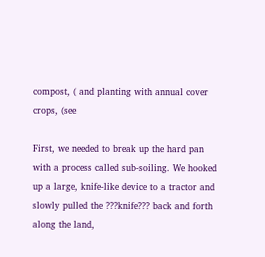compost, ( and planting with annual cover crops, (see

First, we needed to break up the hard pan with a process called sub-soiling. We hooked up a large, knife-like device to a tractor and slowly pulled the ???knife??? back and forth along the land,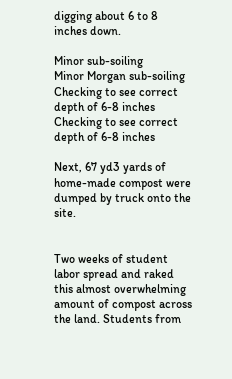digging about 6 to 8 inches down.

Minor sub-soiling
Minor Morgan sub-soiling
Checking to see correct depth of 6-8 inches
Checking to see correct depth of 6-8 inches

Next, 67 yd3 yards of home-made compost were dumped by truck onto the site.


Two weeks of student labor spread and raked this almost overwhelming amount of compost across the land. Students from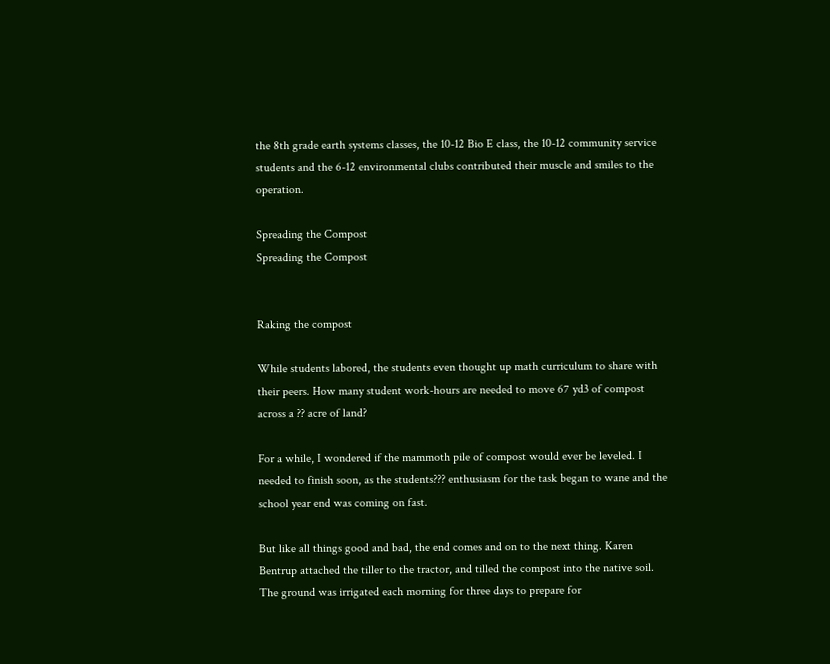the 8th grade earth systems classes, the 10-12 Bio E class, the 10-12 community service students and the 6-12 environmental clubs contributed their muscle and smiles to the operation.

Spreading the Compost
Spreading the Compost


Raking the compost

While students labored, the students even thought up math curriculum to share with their peers. How many student work-hours are needed to move 67 yd3 of compost across a ?? acre of land?

For a while, I wondered if the mammoth pile of compost would ever be leveled. I needed to finish soon, as the students??? enthusiasm for the task began to wane and the school year end was coming on fast.

But like all things good and bad, the end comes and on to the next thing. Karen Bentrup attached the tiller to the tractor, and tilled the compost into the native soil. The ground was irrigated each morning for three days to prepare for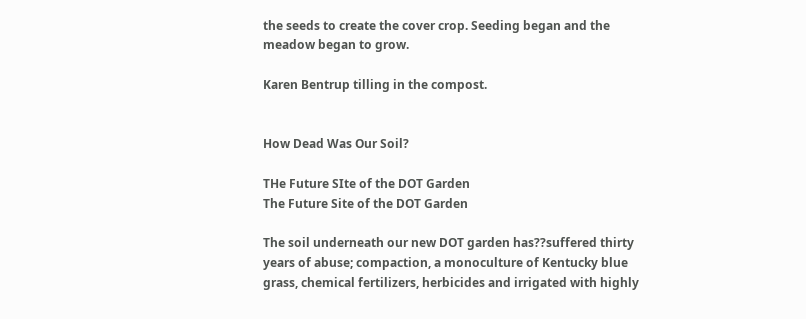the seeds to create the cover crop. Seeding began and the meadow began to grow.

Karen Bentrup tilling in the compost.


How Dead Was Our Soil?

THe Future SIte of the DOT Garden
The Future Site of the DOT Garden

The soil underneath our new DOT garden has??suffered thirty years of abuse; compaction, a monoculture of Kentucky blue grass, chemical fertilizers, herbicides and irrigated with highly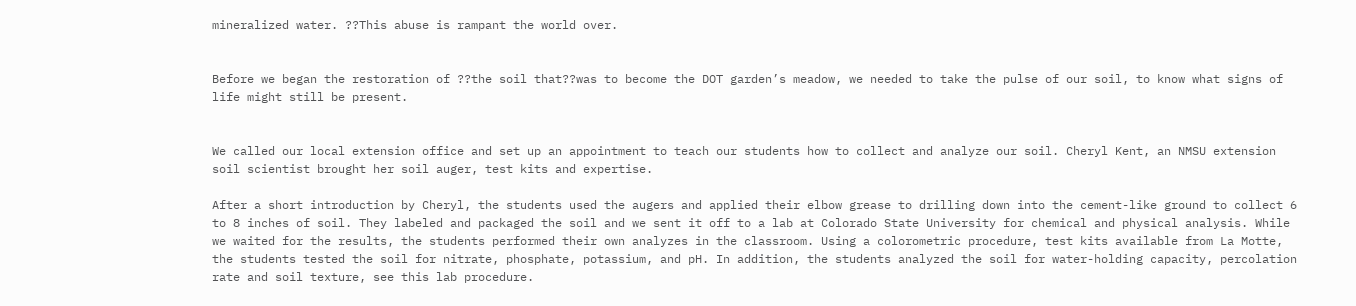mineralized water. ??This abuse is rampant the world over.


Before we began the restoration of ??the soil that??was to become the DOT garden’s meadow, we needed to take the pulse of our soil, to know what signs of life might still be present.


We called our local extension office and set up an appointment to teach our students how to collect and analyze our soil. Cheryl Kent, an NMSU extension soil scientist brought her soil auger, test kits and expertise.

After a short introduction by Cheryl, the students used the augers and applied their elbow grease to drilling down into the cement-like ground to collect 6 to 8 inches of soil. They labeled and packaged the soil and we sent it off to a lab at Colorado State University for chemical and physical analysis. While we waited for the results, the students performed their own analyzes in the classroom. Using a colorometric procedure, test kits available from La Motte, the students tested the soil for nitrate, phosphate, potassium, and pH. In addition, the students analyzed the soil for water-holding capacity, percolation rate and soil texture, see this lab procedure.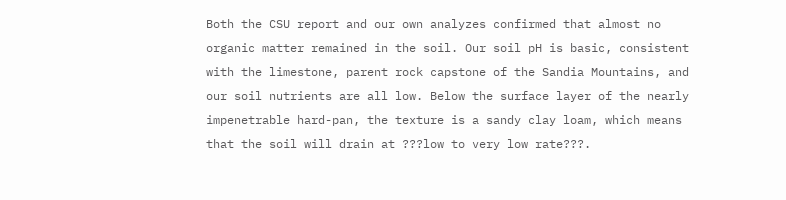Both the CSU report and our own analyzes confirmed that almost no organic matter remained in the soil. Our soil pH is basic, consistent with the limestone, parent rock capstone of the Sandia Mountains, and our soil nutrients are all low. Below the surface layer of the nearly impenetrable hard-pan, the texture is a sandy clay loam, which means that the soil will drain at ???low to very low rate???.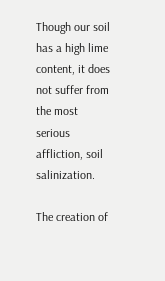Though our soil has a high lime content, it does not suffer from the most serious affliction, soil salinization.

The creation of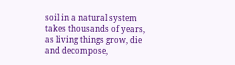soil in a natural system takes thousands of years, as living things grow, die and decompose,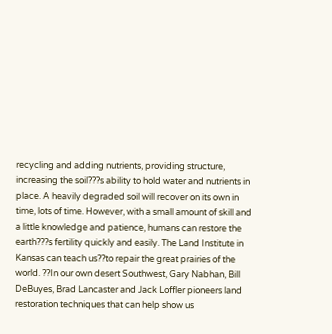recycling and adding nutrients, providing structure, increasing the soil???s ability to hold water and nutrients in place. A heavily degraded soil will recover on its own in time, lots of time. However, with a small amount of skill and a little knowledge and patience, humans can restore the earth???s fertility quickly and easily. The Land Institute in Kansas can teach us??to repair the great prairies of the world. ??In our own desert Southwest, Gary Nabhan, Bill DeBuyes, Brad Lancaster and Jack Loffler pioneers land restoration techniques that can help show us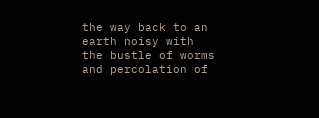the way back to an earth noisy with the bustle of worms and percolation of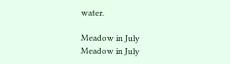water.

Meadow in July
Meadow in July